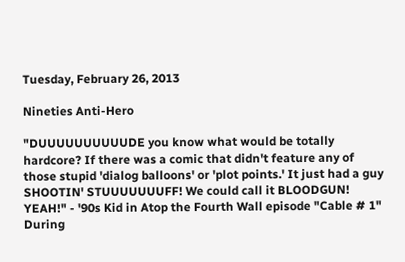Tuesday, February 26, 2013

Nineties Anti-Hero

"DUUUUUUUUUUDE you know what would be totally hardcore? If there was a comic that didn't feature any of those stupid 'dialog balloons' or 'plot points.' It just had a guy SHOOTIN' STUUUUUUUFF! We could call it BLOODGUN! YEAH!" - '90s Kid in Atop the Fourth Wall episode "Cable # 1"
During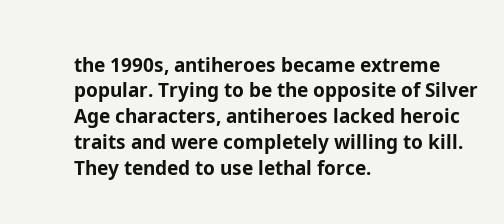the 1990s, antiheroes became extreme popular. Trying to be the opposite of Silver Age characters, antiheroes lacked heroic traits and were completely willing to kill. They tended to use lethal force.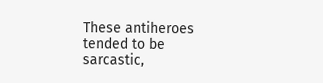These antiheroes tended to be sarcastic,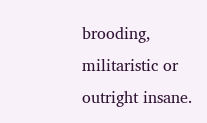brooding, militaristic or outright insane.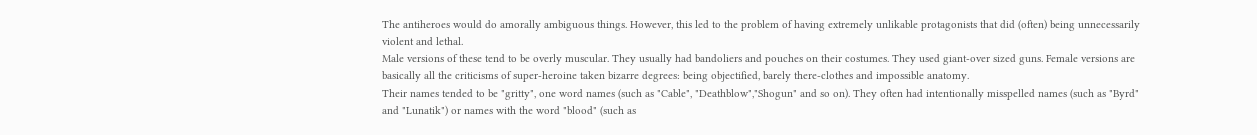The antiheroes would do amorally ambiguous things. However, this led to the problem of having extremely unlikable protagonists that did (often) being unnecessarily violent and lethal.
Male versions of these tend to be overly muscular. They usually had bandoliers and pouches on their costumes. They used giant-over sized guns. Female versions are basically all the criticisms of super-heroine taken bizarre degrees: being objectified, barely there-clothes and impossible anatomy.
Their names tended to be "gritty", one word names (such as "Cable", "Deathblow","Shogun" and so on). They often had intentionally misspelled names (such as "Byrd" and "Lunatik") or names with the word "blood" (such as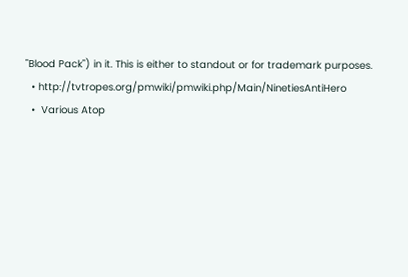"Blood Pack") in it. This is either to standout or for trademark purposes.
  • http://tvtropes.org/pmwiki/pmwiki.php/Main/NinetiesAntiHero
  •  Various Atop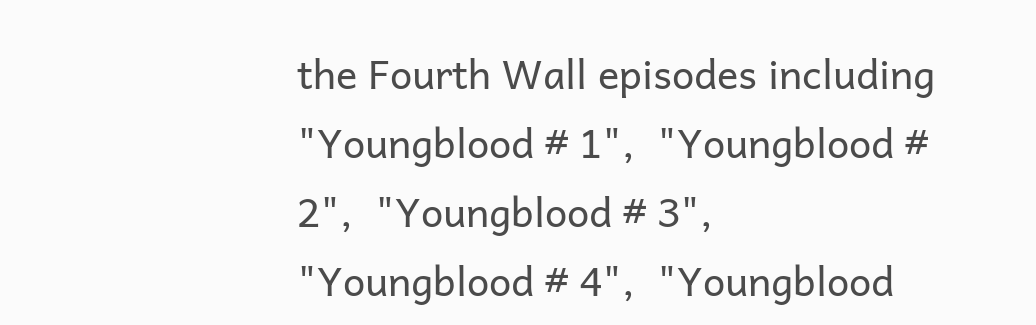the Fourth Wall episodes including "Youngblood # 1",  "Youngblood # 2",  "Youngblood # 3",  "Youngblood # 4",  "Youngblood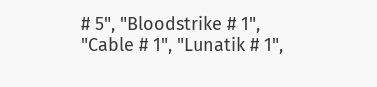# 5", "Bloodstrike # 1", "Cable # 1", "Lunatik # 1",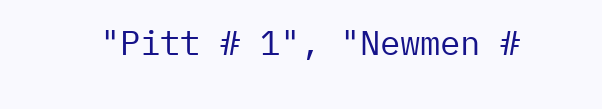"Pitt # 1", "Newmen #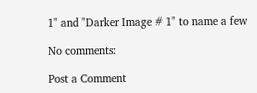1" and "Darker Image # 1" to name a few

No comments:

Post a Comment